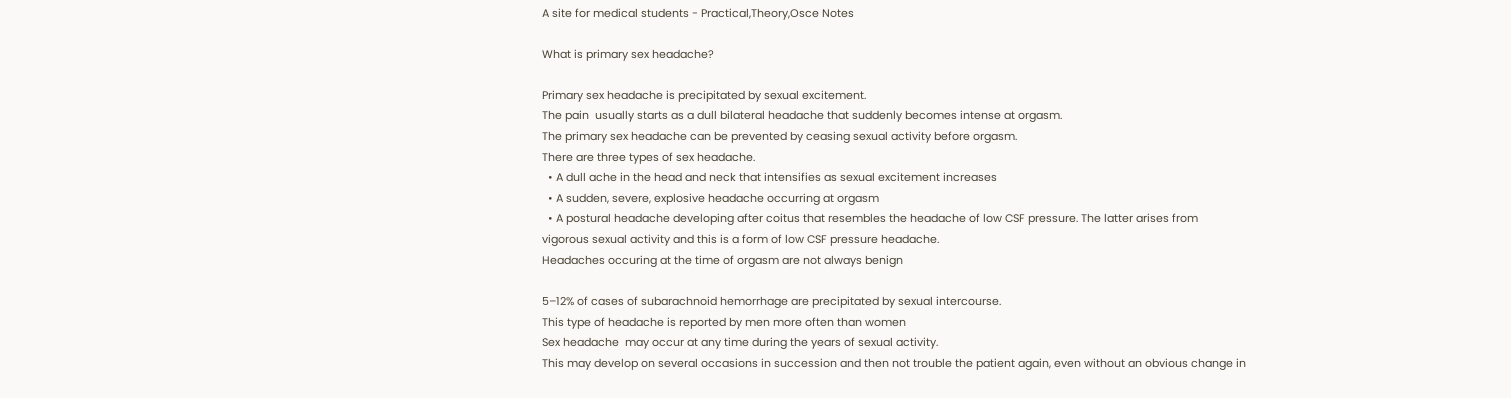A site for medical students - Practical,Theory,Osce Notes

What is primary sex headache?

Primary sex headache is precipitated by sexual excitement.
The pain  usually starts as a dull bilateral headache that suddenly becomes intense at orgasm.
The primary sex headache can be prevented by ceasing sexual activity before orgasm.
There are three types of sex headache.
  • A dull ache in the head and neck that intensifies as sexual excitement increases
  • A sudden, severe, explosive headache occurring at orgasm
  • A postural headache developing after coitus that resembles the headache of low CSF pressure. The latter arises from vigorous sexual activity and this is a form of low CSF pressure headache.
Headaches occuring at the time of orgasm are not always benign

5–12% of cases of subarachnoid hemorrhage are precipitated by sexual intercourse.
This type of headache is reported by men more often than women
Sex headache  may occur at any time during the years of sexual activity.
This may develop on several occasions in succession and then not trouble the patient again, even without an obvious change in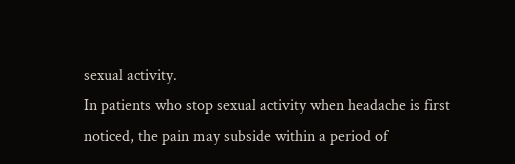sexual activity.
In patients who stop sexual activity when headache is first noticed, the pain may subside within a period of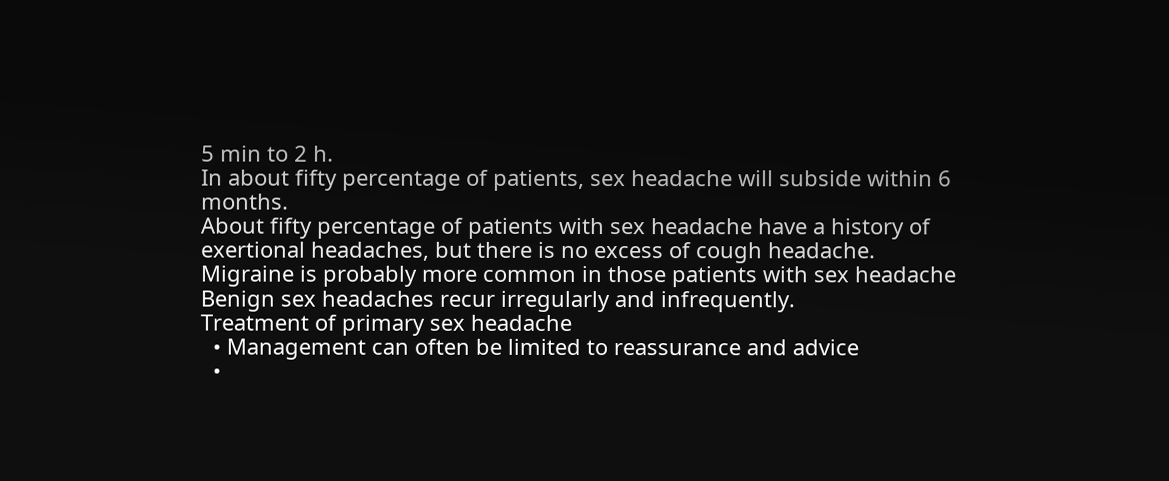5 min to 2 h.
In about fifty percentage of patients, sex headache will subside within 6 months.
About fifty percentage of patients with sex headache have a history of exertional headaches, but there is no excess of cough headache.
Migraine is probably more common in those patients with sex headache
Benign sex headaches recur irregularly and infrequently.
Treatment of primary sex headache
  • Management can often be limited to reassurance and advice
  •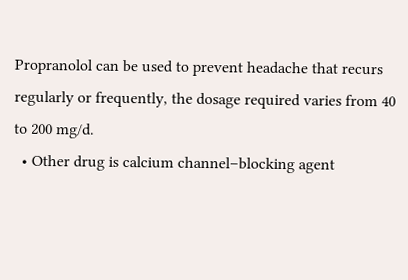Propranolol can be used to prevent headache that recurs regularly or frequently, the dosage required varies from 40 to 200 mg/d.
  • Other drug is calcium channel–blocking agent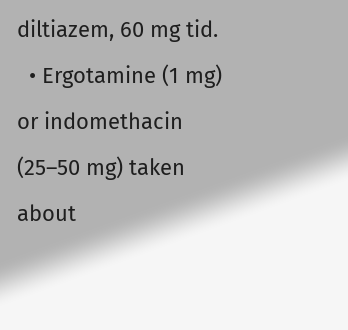diltiazem, 60 mg tid.
  • Ergotamine (1 mg) or indomethacin (25–50 mg) taken about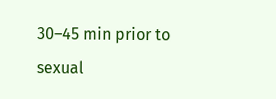30–45 min prior to sexual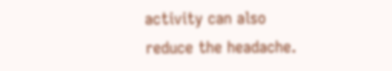activity can also reduce the headache.